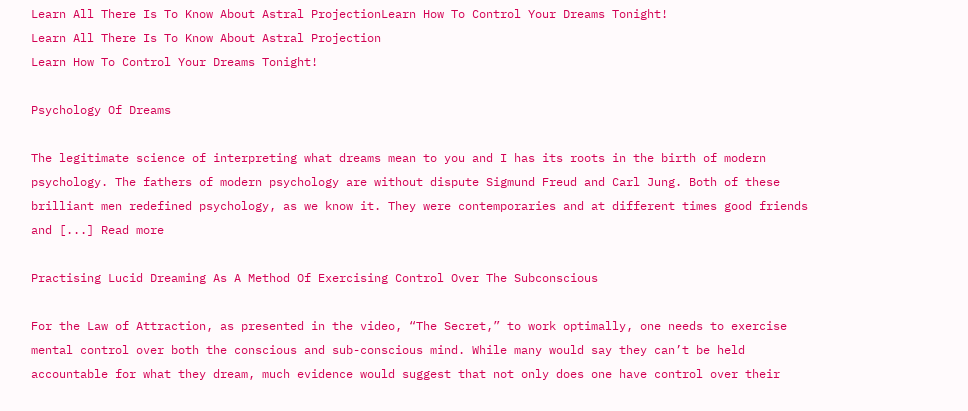Learn All There Is To Know About Astral ProjectionLearn How To Control Your Dreams Tonight!
Learn All There Is To Know About Astral Projection
Learn How To Control Your Dreams Tonight!

Psychology Of Dreams

The legitimate science of interpreting what dreams mean to you and I has its roots in the birth of modern psychology. The fathers of modern psychology are without dispute Sigmund Freud and Carl Jung. Both of these brilliant men redefined psychology, as we know it. They were contemporaries and at different times good friends and [...] Read more

Practising Lucid Dreaming As A Method Of Exercising Control Over The Subconscious

For the Law of Attraction, as presented in the video, “The Secret,” to work optimally, one needs to exercise mental control over both the conscious and sub-conscious mind. While many would say they can’t be held accountable for what they dream, much evidence would suggest that not only does one have control over their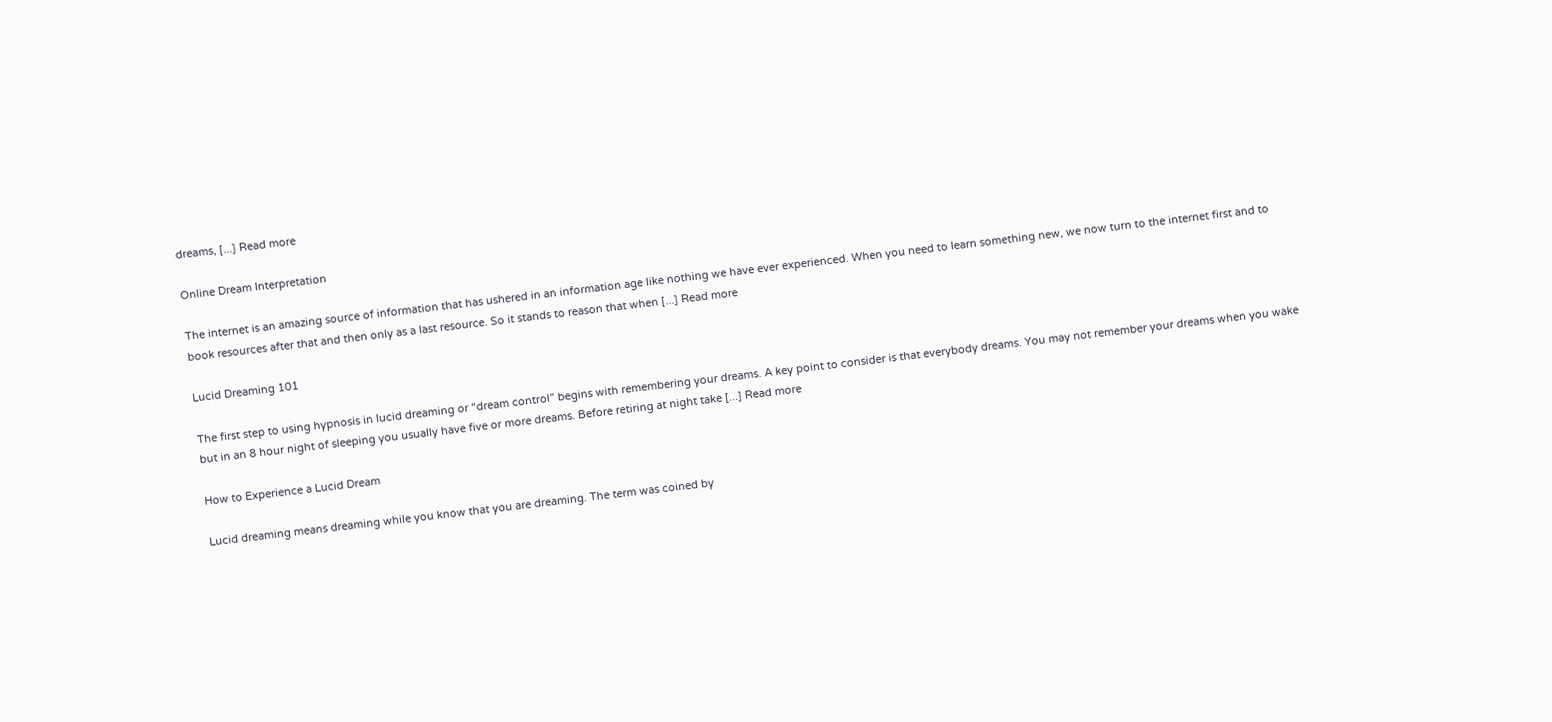dreams, [...] Read more

Online Dream Interpretation

The internet is an amazing source of information that has ushered in an information age like nothing we have ever experienced. When you need to learn something new, we now turn to the internet first and to book resources after that and then only as a last resource. So it stands to reason that when [...] Read more

Lucid Dreaming 101

The first step to using hypnosis in lucid dreaming or “dream control” begins with remembering your dreams. A key point to consider is that everybody dreams. You may not remember your dreams when you wake but in an 8 hour night of sleeping you usually have five or more dreams. Before retiring at night take [...] Read more

How to Experience a Lucid Dream

Lucid dreaming means dreaming while you know that you are dreaming. The term was coined by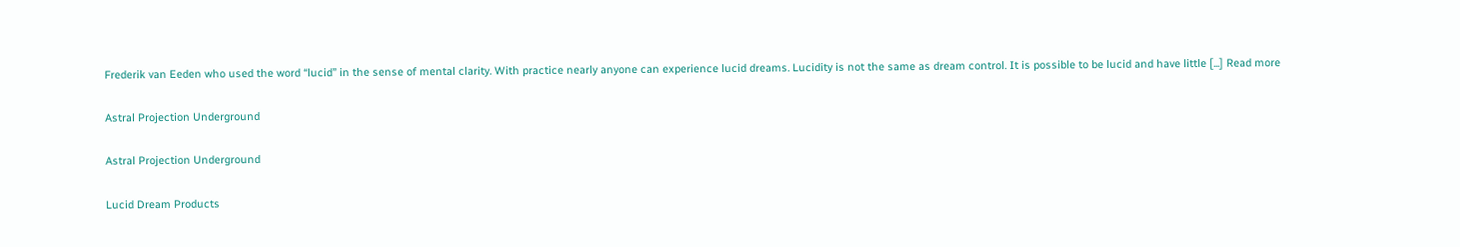Frederik van Eeden who used the word “lucid” in the sense of mental clarity. With practice nearly anyone can experience lucid dreams. Lucidity is not the same as dream control. It is possible to be lucid and have little [...] Read more

Astral Projection Underground

Astral Projection Underground

Lucid Dream Products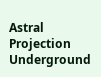Astral Projection Underground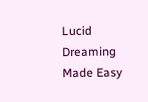Lucid Dreaming Made Easy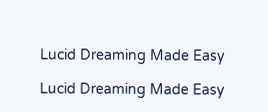Lucid Dreaming Made Easy

Lucid Dreaming Made Easy